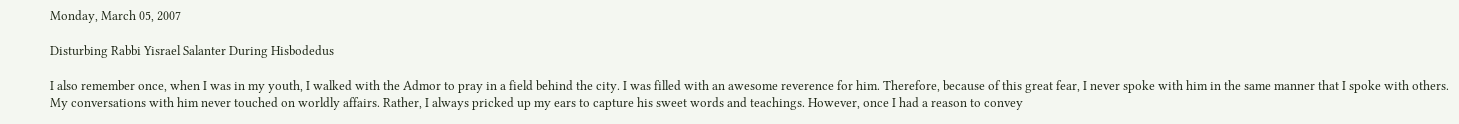Monday, March 05, 2007

Disturbing Rabbi Yisrael Salanter During Hisbodedus

I also remember once, when I was in my youth, I walked with the Admor to pray in a field behind the city. I was filled with an awesome reverence for him. Therefore, because of this great fear, I never spoke with him in the same manner that I spoke with others. My conversations with him never touched on worldly affairs. Rather, I always pricked up my ears to capture his sweet words and teachings. However, once I had a reason to convey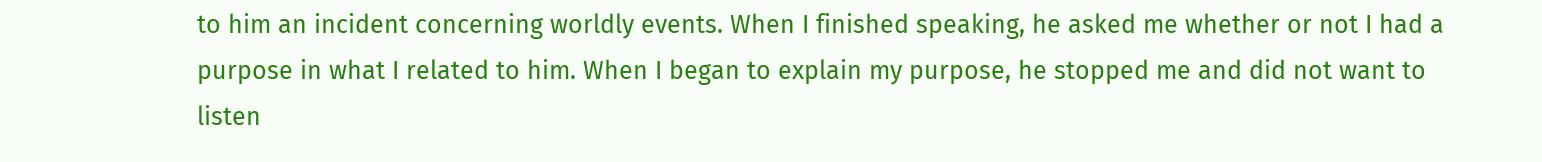to him an incident concerning worldly events. When I finished speaking, he asked me whether or not I had a purpose in what I related to him. When I began to explain my purpose, he stopped me and did not want to listen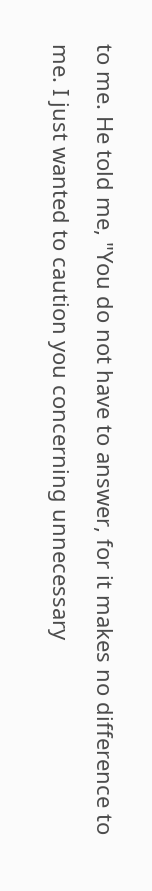to me. He told me, "You do not have to answer, for it makes no difference to me. I just wanted to caution you concerning unnecessary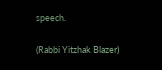speech.

(Rabbi Yitzhak Blazer)